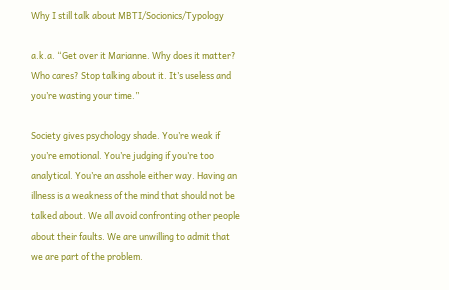Why I still talk about MBTI/Socionics/Typology

a.k.a. “Get over it Marianne. Why does it matter? Who cares? Stop talking about it. It’s useless and you’re wasting your time.”

Society gives psychology shade. You’re weak if you’re emotional. You’re judging if you’re too analytical. You’re an asshole either way. Having an illness is a weakness of the mind that should not be talked about. We all avoid confronting other people about their faults. We are unwilling to admit that we are part of the problem.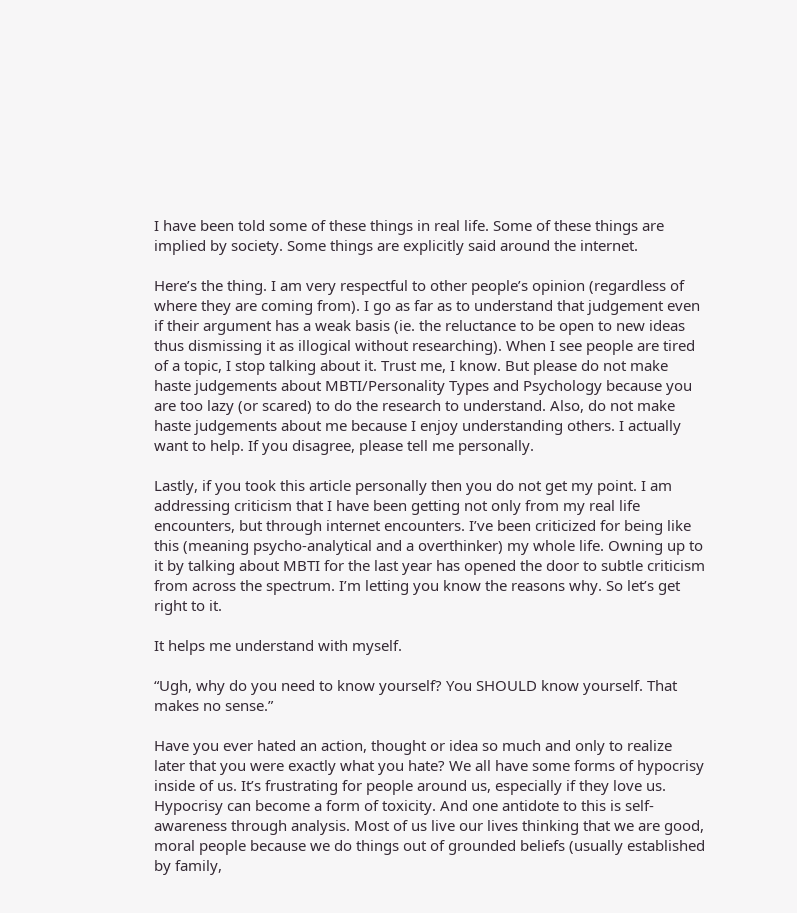I have been told some of these things in real life. Some of these things are implied by society. Some things are explicitly said around the internet.

Here’s the thing. I am very respectful to other people’s opinion (regardless of where they are coming from). I go as far as to understand that judgement even if their argument has a weak basis (ie. the reluctance to be open to new ideas thus dismissing it as illogical without researching). When I see people are tired of a topic, I stop talking about it. Trust me, I know. But please do not make haste judgements about MBTI/Personality Types and Psychology because you are too lazy (or scared) to do the research to understand. Also, do not make haste judgements about me because I enjoy understanding others. I actually want to help. If you disagree, please tell me personally.

Lastly, if you took this article personally then you do not get my point. I am addressing criticism that I have been getting not only from my real life encounters, but through internet encounters. I’ve been criticized for being like this (meaning psycho-analytical and a overthinker) my whole life. Owning up to it by talking about MBTI for the last year has opened the door to subtle criticism from across the spectrum. I’m letting you know the reasons why. So let’s get right to it.

It helps me understand with myself.

“Ugh, why do you need to know yourself? You SHOULD know yourself. That makes no sense.”

Have you ever hated an action, thought or idea so much and only to realize later that you were exactly what you hate? We all have some forms of hypocrisy inside of us. It’s frustrating for people around us, especially if they love us. Hypocrisy can become a form of toxicity. And one antidote to this is self-awareness through analysis. Most of us live our lives thinking that we are good, moral people because we do things out of grounded beliefs (usually established by family,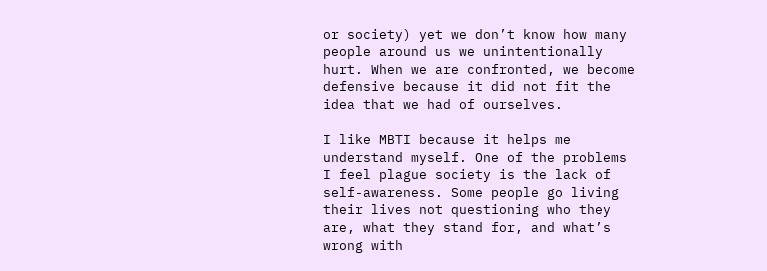or society) yet we don’t know how many people around us we unintentionally hurt. When we are confronted, we become defensive because it did not fit the idea that we had of ourselves.

I like MBTI because it helps me understand myself. One of the problems I feel plague society is the lack of self-awareness. Some people go living their lives not questioning who they are, what they stand for, and what’s wrong with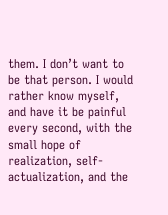them. I don’t want to be that person. I would rather know myself, and have it be painful every second, with the small hope of realization, self-actualization, and the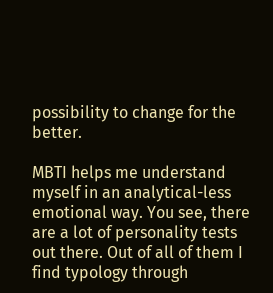possibility to change for the better.

MBTI helps me understand myself in an analytical-less emotional way. You see, there are a lot of personality tests out there. Out of all of them I find typology through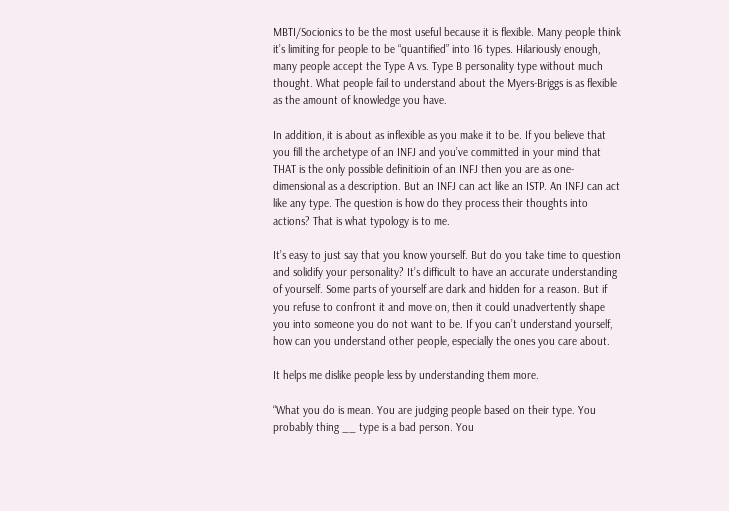MBTI/Socionics to be the most useful because it is flexible. Many people think it’s limiting for people to be “quantified” into 16 types. Hilariously enough, many people accept the Type A vs. Type B personality type without much thought. What people fail to understand about the Myers-Briggs is as flexible as the amount of knowledge you have.

In addition, it is about as inflexible as you make it to be. If you believe that you fill the archetype of an INFJ and you’ve committed in your mind that THAT is the only possible definitioin of an INFJ then you are as one-dimensional as a description. But an INFJ can act like an ISTP. An INFJ can act like any type. The question is how do they process their thoughts into actions? That is what typology is to me.

It’s easy to just say that you know yourself. But do you take time to question and solidify your personality? It’s difficult to have an accurate understanding of yourself. Some parts of yourself are dark and hidden for a reason. But if you refuse to confront it and move on, then it could unadvertently shape you into someone you do not want to be. If you can’t understand yourself, how can you understand other people, especially the ones you care about.

It helps me dislike people less by understanding them more.

“What you do is mean. You are judging people based on their type. You probably thing __ type is a bad person. You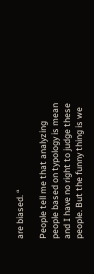are biased. “

People tell me that analyzing people based on typology is mean and I have no right to judge these people. But the funny thing is we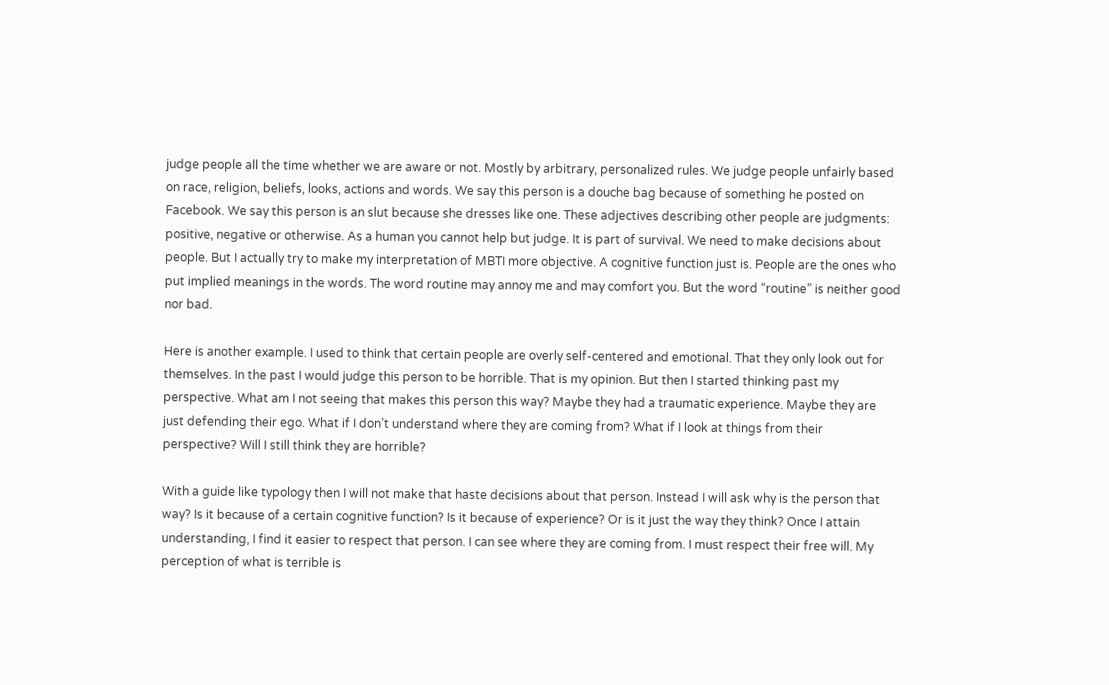judge people all the time whether we are aware or not. Mostly by arbitrary, personalized rules. We judge people unfairly based on race, religion, beliefs, looks, actions and words. We say this person is a douche bag because of something he posted on Facebook. We say this person is an slut because she dresses like one. These adjectives describing other people are judgments: positive, negative or otherwise. As a human you cannot help but judge. It is part of survival. We need to make decisions about people. But I actually try to make my interpretation of MBTI more objective. A cognitive function just is. People are the ones who put implied meanings in the words. The word routine may annoy me and may comfort you. But the word “routine” is neither good nor bad.

Here is another example. I used to think that certain people are overly self-centered and emotional. That they only look out for themselves. In the past I would judge this person to be horrible. That is my opinion. But then I started thinking past my perspective. What am I not seeing that makes this person this way? Maybe they had a traumatic experience. Maybe they are just defending their ego. What if I don’t understand where they are coming from? What if I look at things from their perspective? Will I still think they are horrible?

With a guide like typology then I will not make that haste decisions about that person. Instead I will ask why is the person that way? Is it because of a certain cognitive function? Is it because of experience? Or is it just the way they think? Once I attain understanding, I find it easier to respect that person. I can see where they are coming from. I must respect their free will. My perception of what is terrible is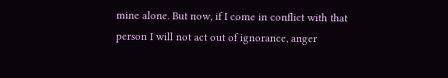mine alone. But now, if I come in conflict with that person I will not act out of ignorance, anger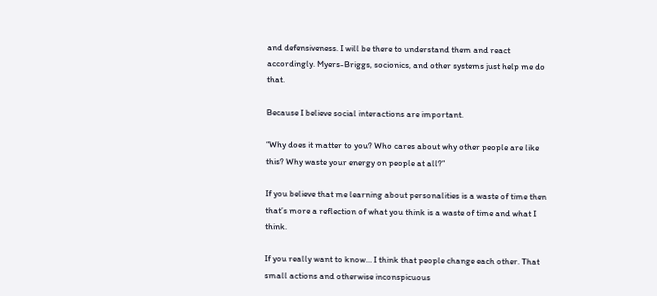and defensiveness. I will be there to understand them and react accordingly. Myers-Briggs, socionics, and other systems just help me do that.

Because I believe social interactions are important.

“Why does it matter to you? Who cares about why other people are like this? Why waste your energy on people at all?”

If you believe that me learning about personalities is a waste of time then that’s more a reflection of what you think is a waste of time and what I think.

If you really want to know… I think that people change each other. That small actions and otherwise inconspicuous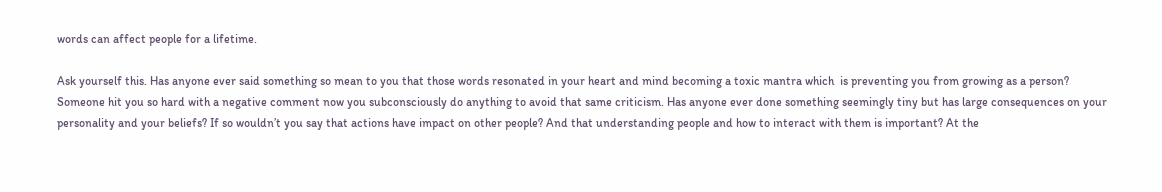words can affect people for a lifetime.

Ask yourself this. Has anyone ever said something so mean to you that those words resonated in your heart and mind becoming a toxic mantra which  is preventing you from growing as a person? Someone hit you so hard with a negative comment now you subconsciously do anything to avoid that same criticism. Has anyone ever done something seemingly tiny but has large consequences on your personality and your beliefs? If so wouldn’t you say that actions have impact on other people? And that understanding people and how to interact with them is important? At the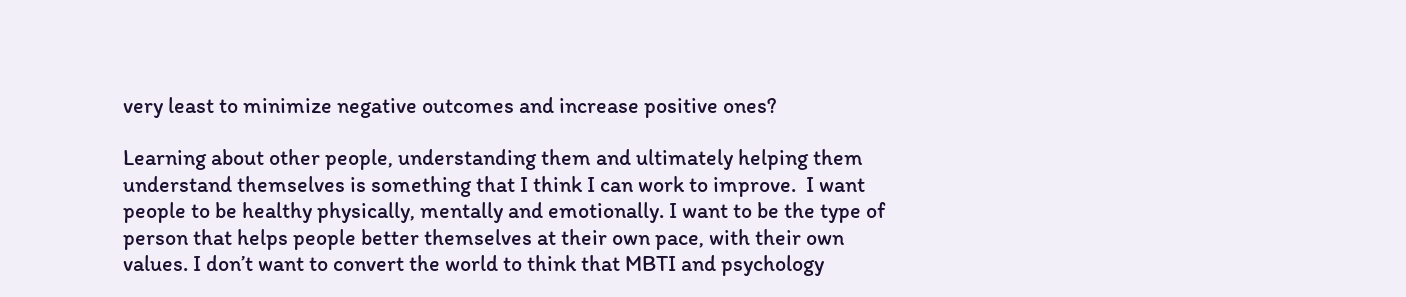very least to minimize negative outcomes and increase positive ones?

Learning about other people, understanding them and ultimately helping them understand themselves is something that I think I can work to improve.  I want people to be healthy physically, mentally and emotionally. I want to be the type of person that helps people better themselves at their own pace, with their own values. I don’t want to convert the world to think that MBTI and psychology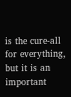is the cure-all for everything, but it is an important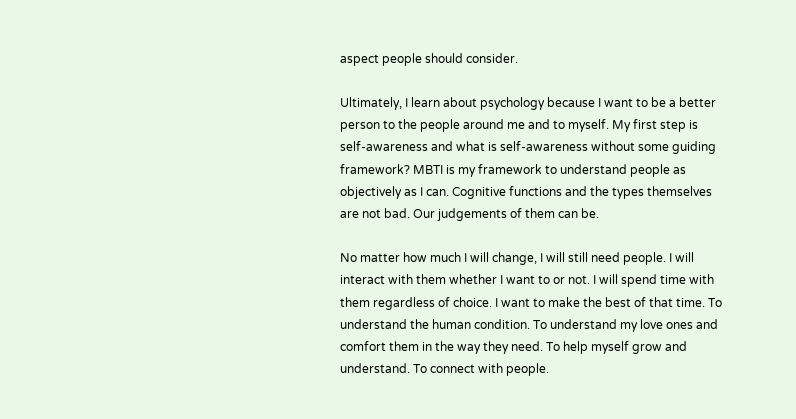aspect people should consider.

Ultimately, I learn about psychology because I want to be a better person to the people around me and to myself. My first step is self-awareness and what is self-awareness without some guiding framework? MBTI is my framework to understand people as objectively as I can. Cognitive functions and the types themselves are not bad. Our judgements of them can be.

No matter how much I will change, I will still need people. I will interact with them whether I want to or not. I will spend time with them regardless of choice. I want to make the best of that time. To understand the human condition. To understand my love ones and comfort them in the way they need. To help myself grow and understand. To connect with people.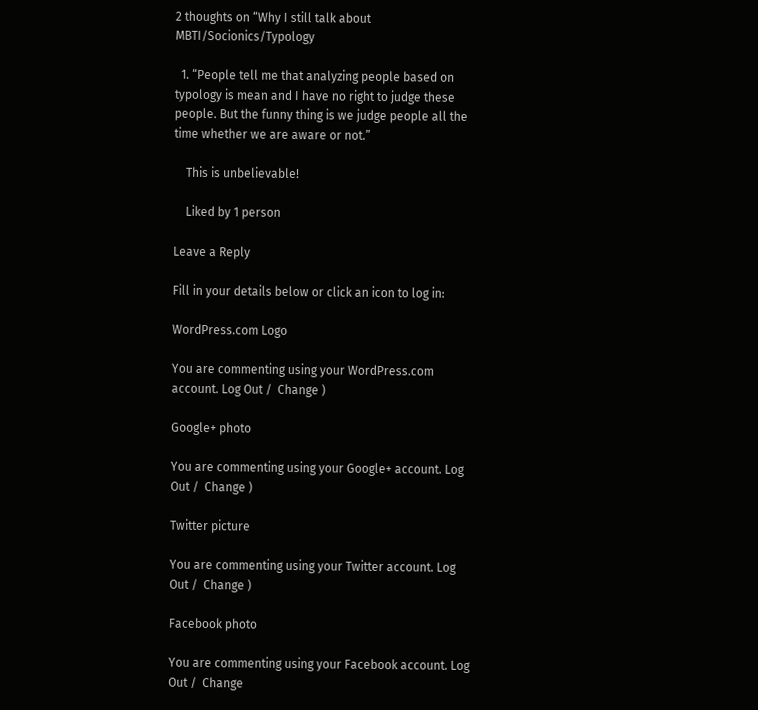2 thoughts on “Why I still talk about MBTI/Socionics/Typology

  1. “People tell me that analyzing people based on typology is mean and I have no right to judge these people. But the funny thing is we judge people all the time whether we are aware or not.”

    This is unbelievable!

    Liked by 1 person

Leave a Reply

Fill in your details below or click an icon to log in:

WordPress.com Logo

You are commenting using your WordPress.com account. Log Out /  Change )

Google+ photo

You are commenting using your Google+ account. Log Out /  Change )

Twitter picture

You are commenting using your Twitter account. Log Out /  Change )

Facebook photo

You are commenting using your Facebook account. Log Out /  Change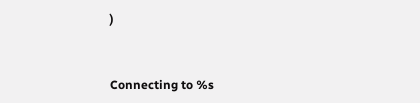)


Connecting to %s